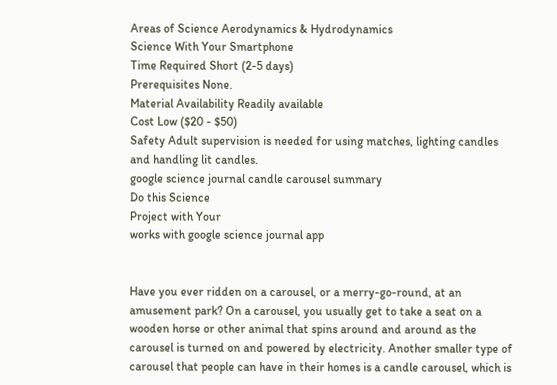Areas of Science Aerodynamics & Hydrodynamics
Science With Your Smartphone
Time Required Short (2-5 days)
Prerequisites None.
Material Availability Readily available
Cost Low ($20 - $50)
Safety Adult supervision is needed for using matches, lighting candles and handling lit candles.
google science journal candle carousel summary
Do this Science
Project with Your
works with google science journal app


Have you ever ridden on a carousel, or a merry-go-round, at an amusement park? On a carousel, you usually get to take a seat on a wooden horse or other animal that spins around and around as the carousel is turned on and powered by electricity. Another smaller type of carousel that people can have in their homes is a candle carousel, which is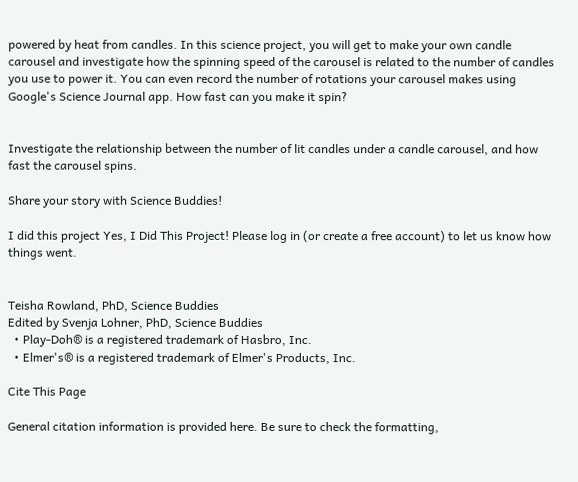powered by heat from candles. In this science project, you will get to make your own candle carousel and investigate how the spinning speed of the carousel is related to the number of candles you use to power it. You can even record the number of rotations your carousel makes using Google's Science Journal app. How fast can you make it spin?


Investigate the relationship between the number of lit candles under a candle carousel, and how fast the carousel spins.

Share your story with Science Buddies!

I did this project Yes, I Did This Project! Please log in (or create a free account) to let us know how things went.


Teisha Rowland, PhD, Science Buddies
Edited by Svenja Lohner, PhD, Science Buddies
  • Play-Doh® is a registered trademark of Hasbro, Inc.
  • Elmer's® is a registered trademark of Elmer's Products, Inc.

Cite This Page

General citation information is provided here. Be sure to check the formatting,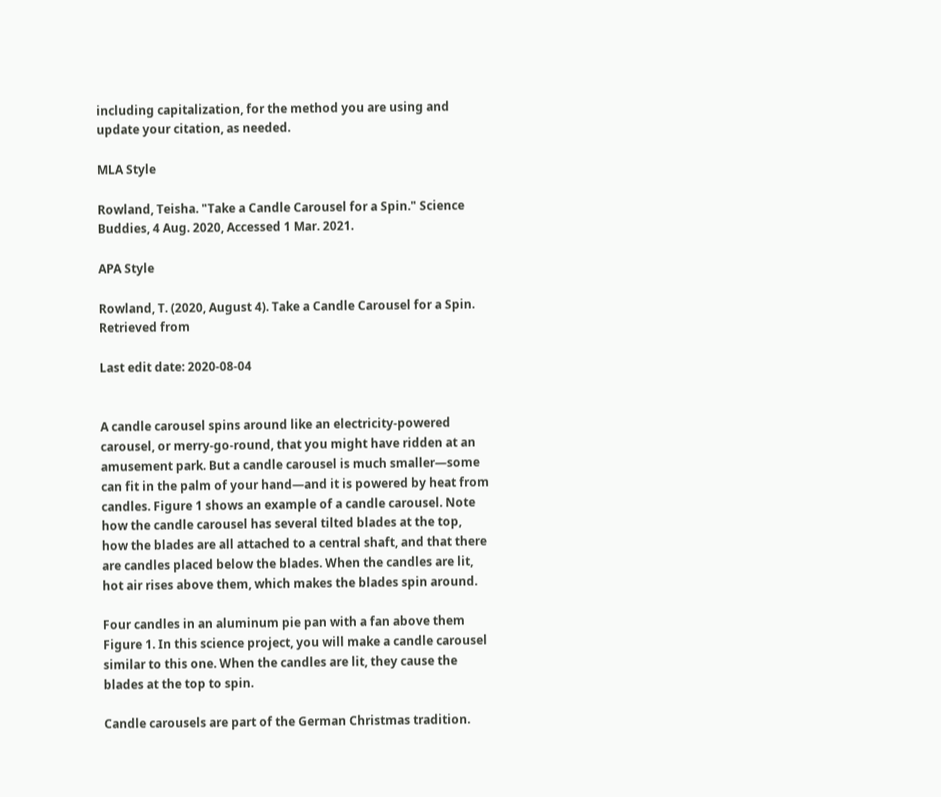including capitalization, for the method you are using and update your citation, as needed.

MLA Style

Rowland, Teisha. "Take a Candle Carousel for a Spin." Science Buddies, 4 Aug. 2020, Accessed 1 Mar. 2021.

APA Style

Rowland, T. (2020, August 4). Take a Candle Carousel for a Spin. Retrieved from

Last edit date: 2020-08-04


A candle carousel spins around like an electricity-powered carousel, or merry-go-round, that you might have ridden at an amusement park. But a candle carousel is much smaller—some can fit in the palm of your hand—and it is powered by heat from candles. Figure 1 shows an example of a candle carousel. Note how the candle carousel has several tilted blades at the top, how the blades are all attached to a central shaft, and that there are candles placed below the blades. When the candles are lit, hot air rises above them, which makes the blades spin around.

Four candles in an aluminum pie pan with a fan above them
Figure 1. In this science project, you will make a candle carousel similar to this one. When the candles are lit, they cause the blades at the top to spin.

Candle carousels are part of the German Christmas tradition.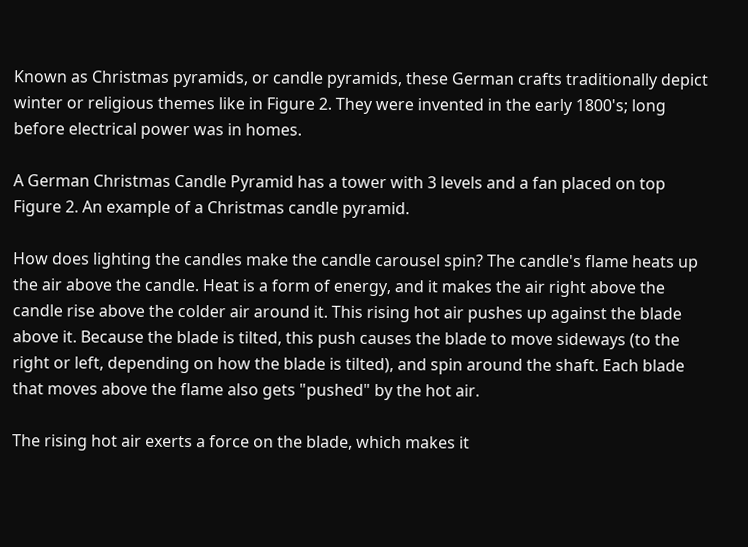Known as Christmas pyramids, or candle pyramids, these German crafts traditionally depict winter or religious themes like in Figure 2. They were invented in the early 1800's; long before electrical power was in homes.

A German Christmas Candle Pyramid has a tower with 3 levels and a fan placed on top
Figure 2. An example of a Christmas candle pyramid.

How does lighting the candles make the candle carousel spin? The candle's flame heats up the air above the candle. Heat is a form of energy, and it makes the air right above the candle rise above the colder air around it. This rising hot air pushes up against the blade above it. Because the blade is tilted, this push causes the blade to move sideways (to the right or left, depending on how the blade is tilted), and spin around the shaft. Each blade that moves above the flame also gets "pushed" by the hot air.

The rising hot air exerts a force on the blade, which makes it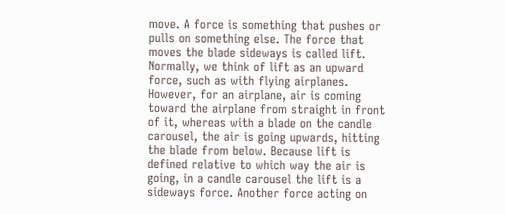move. A force is something that pushes or pulls on something else. The force that moves the blade sideways is called lift. Normally, we think of lift as an upward force, such as with flying airplanes. However, for an airplane, air is coming toward the airplane from straight in front of it, whereas with a blade on the candle carousel, the air is going upwards, hitting the blade from below. Because lift is defined relative to which way the air is going, in a candle carousel the lift is a sideways force. Another force acting on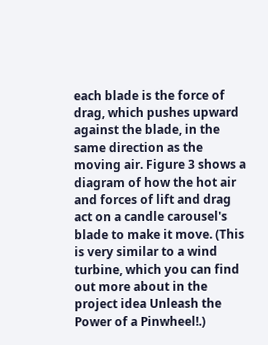each blade is the force of drag, which pushes upward against the blade, in the same direction as the moving air. Figure 3 shows a diagram of how the hot air and forces of lift and drag act on a candle carousel's blade to make it move. (This is very similar to a wind turbine, which you can find out more about in the project idea Unleash the Power of a Pinwheel!.)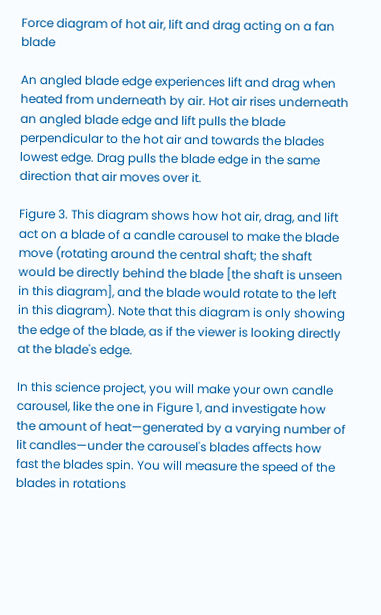Force diagram of hot air, lift and drag acting on a fan blade

An angled blade edge experiences lift and drag when heated from underneath by air. Hot air rises underneath an angled blade edge and lift pulls the blade perpendicular to the hot air and towards the blades lowest edge. Drag pulls the blade edge in the same direction that air moves over it.

Figure 3. This diagram shows how hot air, drag, and lift act on a blade of a candle carousel to make the blade move (rotating around the central shaft; the shaft would be directly behind the blade [the shaft is unseen in this diagram], and the blade would rotate to the left in this diagram). Note that this diagram is only showing the edge of the blade, as if the viewer is looking directly at the blade's edge.

In this science project, you will make your own candle carousel, like the one in Figure 1, and investigate how the amount of heat—generated by a varying number of lit candles—under the carousel's blades affects how fast the blades spin. You will measure the speed of the blades in rotations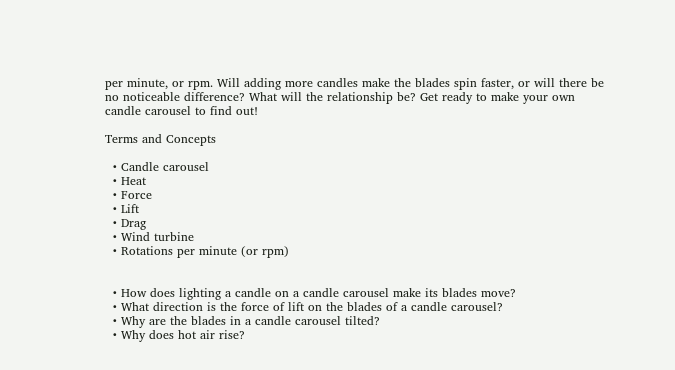per minute, or rpm. Will adding more candles make the blades spin faster, or will there be no noticeable difference? What will the relationship be? Get ready to make your own candle carousel to find out!

Terms and Concepts

  • Candle carousel
  • Heat
  • Force
  • Lift
  • Drag
  • Wind turbine
  • Rotations per minute (or rpm)


  • How does lighting a candle on a candle carousel make its blades move?
  • What direction is the force of lift on the blades of a candle carousel?
  • Why are the blades in a candle carousel tilted?
  • Why does hot air rise?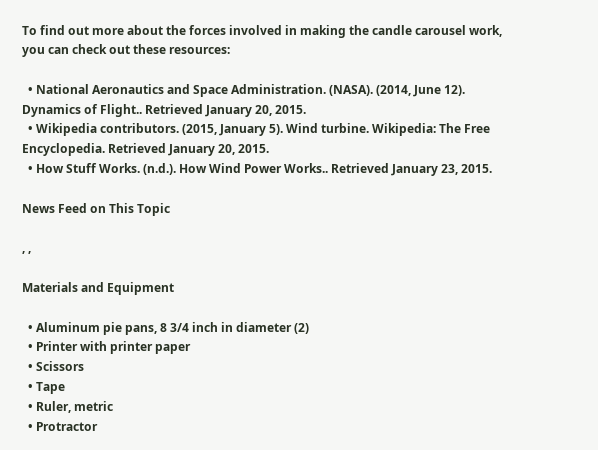To find out more about the forces involved in making the candle carousel work, you can check out these resources:

  • National Aeronautics and Space Administration. (NASA). (2014, June 12). Dynamics of Flight.. Retrieved January 20, 2015.
  • Wikipedia contributors. (2015, January 5). Wind turbine. Wikipedia: The Free Encyclopedia. Retrieved January 20, 2015.
  • How Stuff Works. (n.d.). How Wind Power Works.. Retrieved January 23, 2015.

News Feed on This Topic

, ,

Materials and Equipment

  • Aluminum pie pans, 8 3/4 inch in diameter (2)
  • Printer with printer paper
  • Scissors
  • Tape
  • Ruler, metric
  • Protractor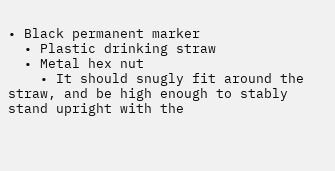• Black permanent marker
  • Plastic drinking straw
  • Metal hex nut
    • It should snugly fit around the straw, and be high enough to stably stand upright with the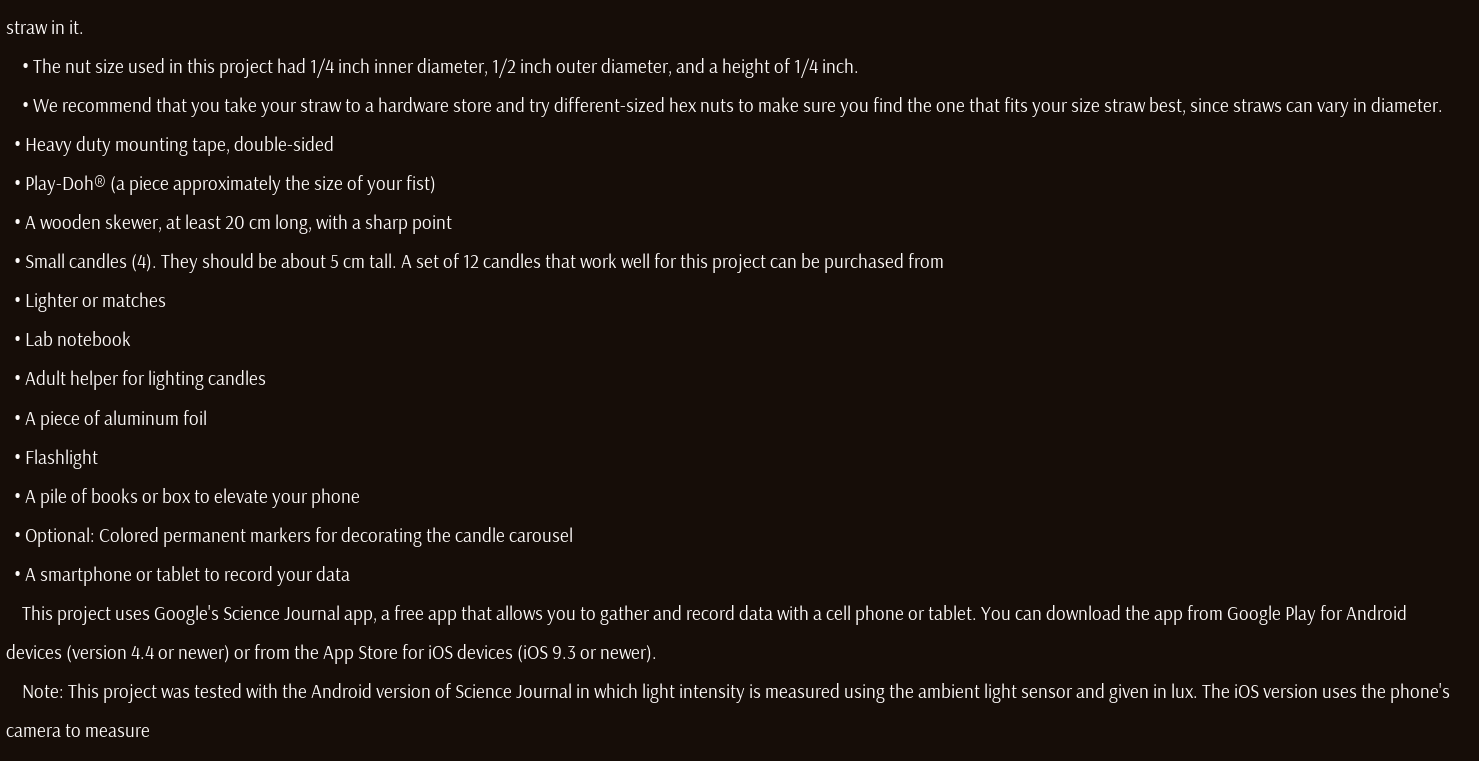straw in it.
    • The nut size used in this project had 1/4 inch inner diameter, 1/2 inch outer diameter, and a height of 1/4 inch.
    • We recommend that you take your straw to a hardware store and try different-sized hex nuts to make sure you find the one that fits your size straw best, since straws can vary in diameter.
  • Heavy duty mounting tape, double-sided
  • Play-Doh® (a piece approximately the size of your fist)
  • A wooden skewer, at least 20 cm long, with a sharp point
  • Small candles (4). They should be about 5 cm tall. A set of 12 candles that work well for this project can be purchased from
  • Lighter or matches
  • Lab notebook
  • Adult helper for lighting candles
  • A piece of aluminum foil
  • Flashlight
  • A pile of books or box to elevate your phone
  • Optional: Colored permanent markers for decorating the candle carousel
  • A smartphone or tablet to record your data
    This project uses Google's Science Journal app, a free app that allows you to gather and record data with a cell phone or tablet. You can download the app from Google Play for Android devices (version 4.4 or newer) or from the App Store for iOS devices (iOS 9.3 or newer).
    Note: This project was tested with the Android version of Science Journal in which light intensity is measured using the ambient light sensor and given in lux. The iOS version uses the phone's camera to measure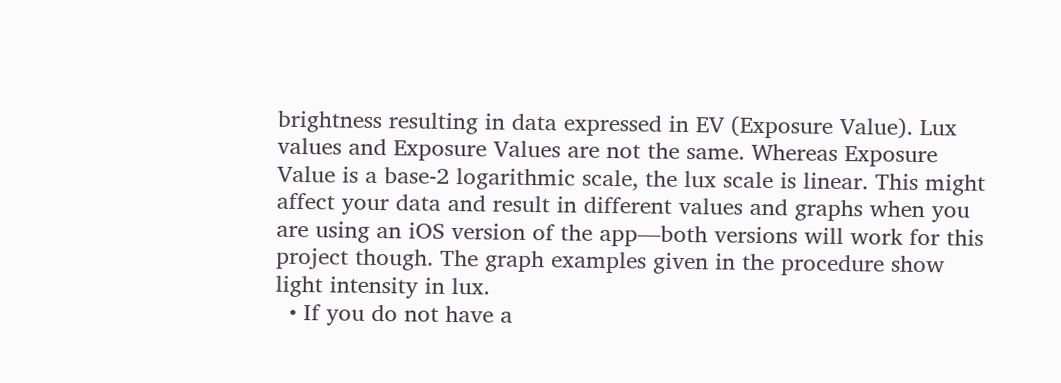brightness resulting in data expressed in EV (Exposure Value). Lux values and Exposure Values are not the same. Whereas Exposure Value is a base-2 logarithmic scale, the lux scale is linear. This might affect your data and result in different values and graphs when you are using an iOS version of the app—both versions will work for this project though. The graph examples given in the procedure show light intensity in lux.
  • If you do not have a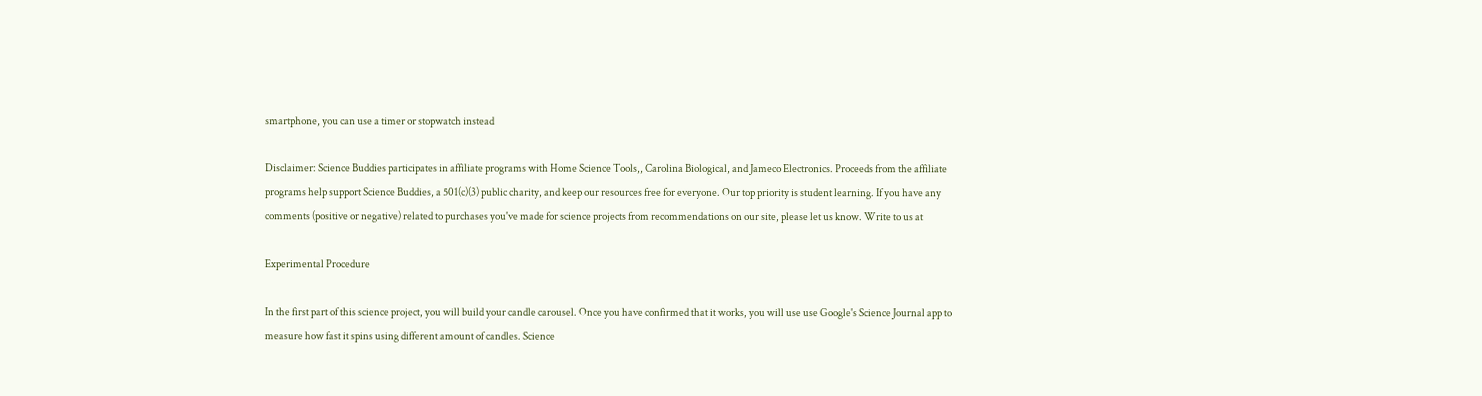smartphone, you can use a timer or stopwatch instead

Disclaimer: Science Buddies participates in affiliate programs with Home Science Tools,, Carolina Biological, and Jameco Electronics. Proceeds from the affiliate programs help support Science Buddies, a 501(c)(3) public charity, and keep our resources free for everyone. Our top priority is student learning. If you have any comments (positive or negative) related to purchases you've made for science projects from recommendations on our site, please let us know. Write to us at

Experimental Procedure

In the first part of this science project, you will build your candle carousel. Once you have confirmed that it works, you will use use Google's Science Journal app to measure how fast it spins using different amount of candles. Science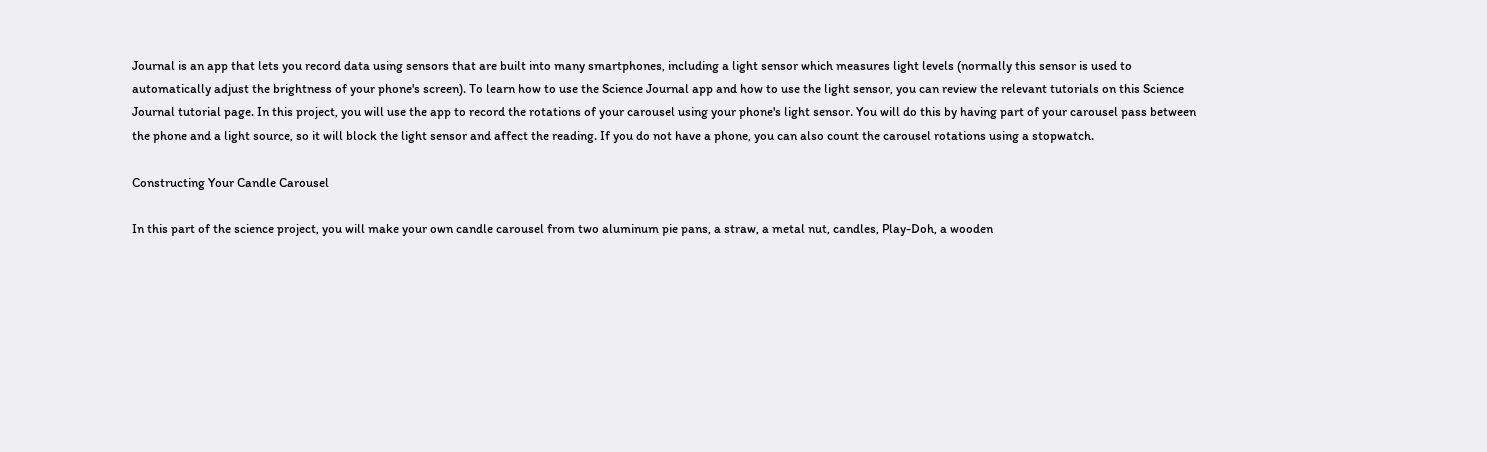Journal is an app that lets you record data using sensors that are built into many smartphones, including a light sensor which measures light levels (normally this sensor is used to automatically adjust the brightness of your phone's screen). To learn how to use the Science Journal app and how to use the light sensor, you can review the relevant tutorials on this Science Journal tutorial page. In this project, you will use the app to record the rotations of your carousel using your phone's light sensor. You will do this by having part of your carousel pass between the phone and a light source, so it will block the light sensor and affect the reading. If you do not have a phone, you can also count the carousel rotations using a stopwatch.

Constructing Your Candle Carousel

In this part of the science project, you will make your own candle carousel from two aluminum pie pans, a straw, a metal nut, candles, Play-Doh, a wooden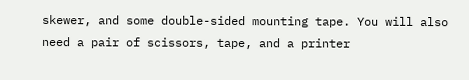skewer, and some double-sided mounting tape. You will also need a pair of scissors, tape, and a printer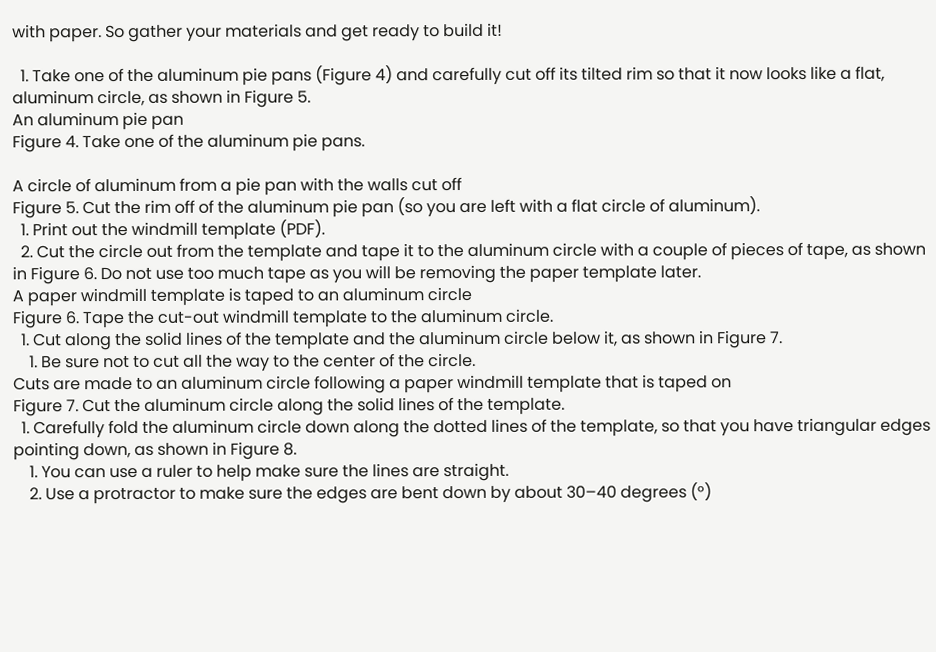with paper. So gather your materials and get ready to build it!

  1. Take one of the aluminum pie pans (Figure 4) and carefully cut off its tilted rim so that it now looks like a flat, aluminum circle, as shown in Figure 5.
An aluminum pie pan
Figure 4. Take one of the aluminum pie pans.

A circle of aluminum from a pie pan with the walls cut off
Figure 5. Cut the rim off of the aluminum pie pan (so you are left with a flat circle of aluminum).
  1. Print out the windmill template (PDF).
  2. Cut the circle out from the template and tape it to the aluminum circle with a couple of pieces of tape, as shown in Figure 6. Do not use too much tape as you will be removing the paper template later.
A paper windmill template is taped to an aluminum circle
Figure 6. Tape the cut-out windmill template to the aluminum circle.
  1. Cut along the solid lines of the template and the aluminum circle below it, as shown in Figure 7.
    1. Be sure not to cut all the way to the center of the circle.
Cuts are made to an aluminum circle following a paper windmill template that is taped on
Figure 7. Cut the aluminum circle along the solid lines of the template.
  1. Carefully fold the aluminum circle down along the dotted lines of the template, so that you have triangular edges pointing down, as shown in Figure 8.
    1. You can use a ruler to help make sure the lines are straight.
    2. Use a protractor to make sure the edges are bent down by about 30–40 degrees (°)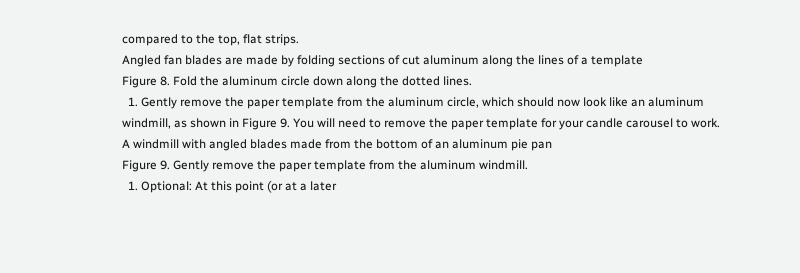compared to the top, flat strips.
Angled fan blades are made by folding sections of cut aluminum along the lines of a template
Figure 8. Fold the aluminum circle down along the dotted lines.
  1. Gently remove the paper template from the aluminum circle, which should now look like an aluminum windmill, as shown in Figure 9. You will need to remove the paper template for your candle carousel to work.
A windmill with angled blades made from the bottom of an aluminum pie pan
Figure 9. Gently remove the paper template from the aluminum windmill.
  1. Optional: At this point (or at a later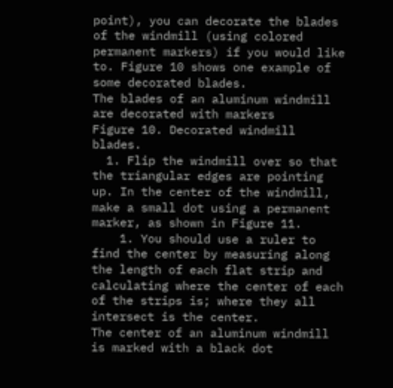point), you can decorate the blades of the windmill (using colored permanent markers) if you would like to. Figure 10 shows one example of some decorated blades.
The blades of an aluminum windmill are decorated with markers
Figure 10. Decorated windmill blades.
  1. Flip the windmill over so that the triangular edges are pointing up. In the center of the windmill, make a small dot using a permanent marker, as shown in Figure 11.
    1. You should use a ruler to find the center by measuring along the length of each flat strip and calculating where the center of each of the strips is; where they all intersect is the center.
The center of an aluminum windmill is marked with a black dot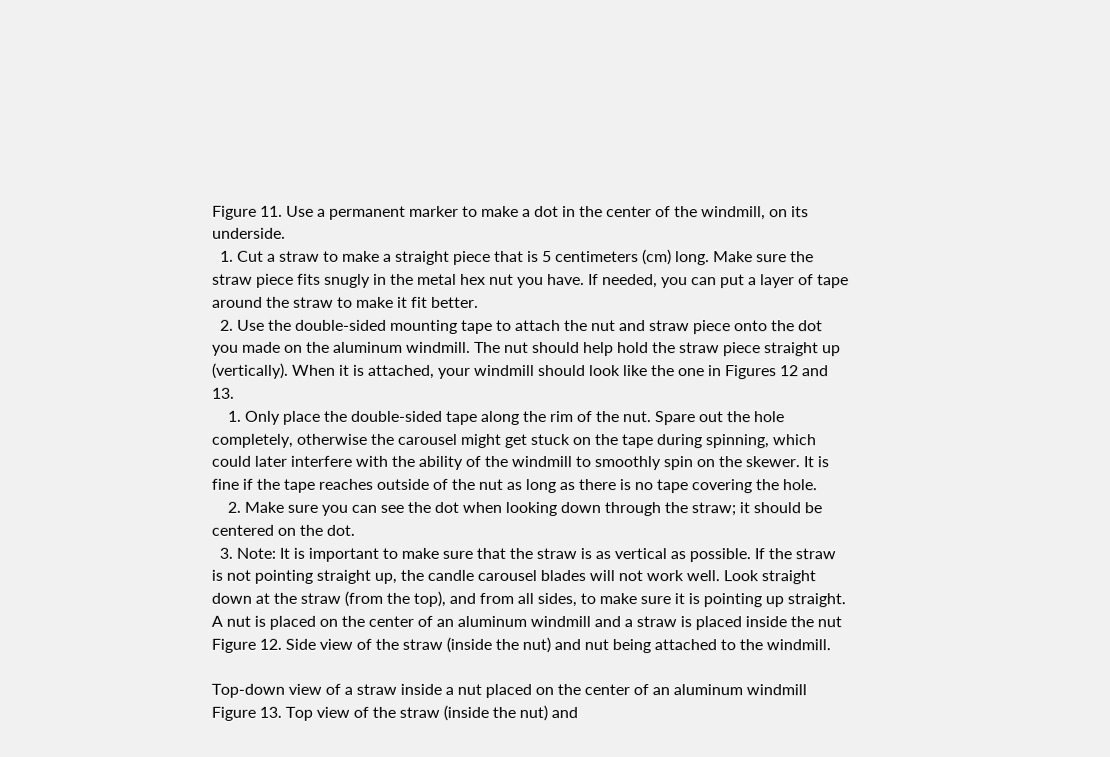Figure 11. Use a permanent marker to make a dot in the center of the windmill, on its underside.
  1. Cut a straw to make a straight piece that is 5 centimeters (cm) long. Make sure the straw piece fits snugly in the metal hex nut you have. If needed, you can put a layer of tape around the straw to make it fit better.
  2. Use the double-sided mounting tape to attach the nut and straw piece onto the dot you made on the aluminum windmill. The nut should help hold the straw piece straight up (vertically). When it is attached, your windmill should look like the one in Figures 12 and 13.
    1. Only place the double-sided tape along the rim of the nut. Spare out the hole completely, otherwise the carousel might get stuck on the tape during spinning, which could later interfere with the ability of the windmill to smoothly spin on the skewer. It is fine if the tape reaches outside of the nut as long as there is no tape covering the hole.
    2. Make sure you can see the dot when looking down through the straw; it should be centered on the dot.
  3. Note: It is important to make sure that the straw is as vertical as possible. If the straw is not pointing straight up, the candle carousel blades will not work well. Look straight down at the straw (from the top), and from all sides, to make sure it is pointing up straight.
A nut is placed on the center of an aluminum windmill and a straw is placed inside the nut
Figure 12. Side view of the straw (inside the nut) and nut being attached to the windmill.

Top-down view of a straw inside a nut placed on the center of an aluminum windmill
Figure 13. Top view of the straw (inside the nut) and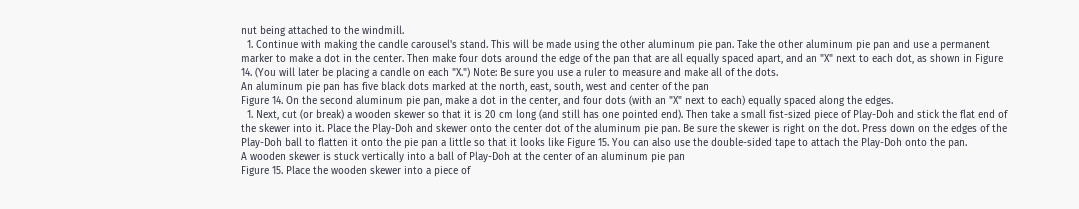nut being attached to the windmill.
  1. Continue with making the candle carousel's stand. This will be made using the other aluminum pie pan. Take the other aluminum pie pan and use a permanent marker to make a dot in the center. Then make four dots around the edge of the pan that are all equally spaced apart, and an "X" next to each dot, as shown in Figure 14. (You will later be placing a candle on each "X.") Note: Be sure you use a ruler to measure and make all of the dots.
An aluminum pie pan has five black dots marked at the north, east, south, west and center of the pan
Figure 14. On the second aluminum pie pan, make a dot in the center, and four dots (with an "X" next to each) equally spaced along the edges.
  1. Next, cut (or break) a wooden skewer so that it is 20 cm long (and still has one pointed end). Then take a small fist-sized piece of Play-Doh and stick the flat end of the skewer into it. Place the Play-Doh and skewer onto the center dot of the aluminum pie pan. Be sure the skewer is right on the dot. Press down on the edges of the Play-Doh ball to flatten it onto the pie pan a little so that it looks like Figure 15. You can also use the double-sided tape to attach the Play-Doh onto the pan.
A wooden skewer is stuck vertically into a ball of Play-Doh at the center of an aluminum pie pan
Figure 15. Place the wooden skewer into a piece of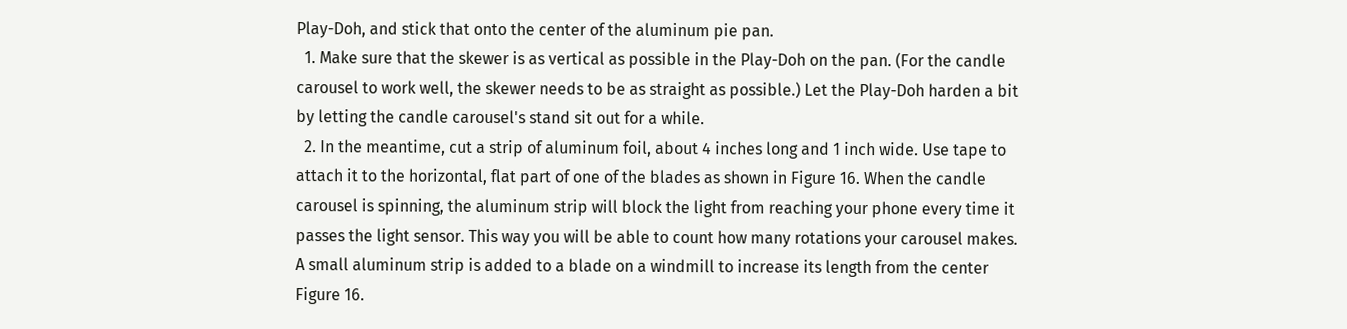Play-Doh, and stick that onto the center of the aluminum pie pan.
  1. Make sure that the skewer is as vertical as possible in the Play-Doh on the pan. (For the candle carousel to work well, the skewer needs to be as straight as possible.) Let the Play-Doh harden a bit by letting the candle carousel's stand sit out for a while.
  2. In the meantime, cut a strip of aluminum foil, about 4 inches long and 1 inch wide. Use tape to attach it to the horizontal, flat part of one of the blades as shown in Figure 16. When the candle carousel is spinning, the aluminum strip will block the light from reaching your phone every time it passes the light sensor. This way you will be able to count how many rotations your carousel makes.
A small aluminum strip is added to a blade on a windmill to increase its length from the center
Figure 16.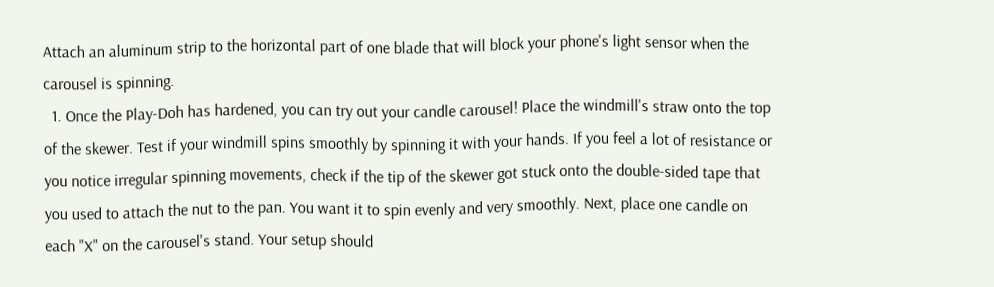Attach an aluminum strip to the horizontal part of one blade that will block your phone's light sensor when the carousel is spinning.
  1. Once the Play-Doh has hardened, you can try out your candle carousel! Place the windmill's straw onto the top of the skewer. Test if your windmill spins smoothly by spinning it with your hands. If you feel a lot of resistance or you notice irregular spinning movements, check if the tip of the skewer got stuck onto the double-sided tape that you used to attach the nut to the pan. You want it to spin evenly and very smoothly. Next, place one candle on each "X" on the carousel's stand. Your setup should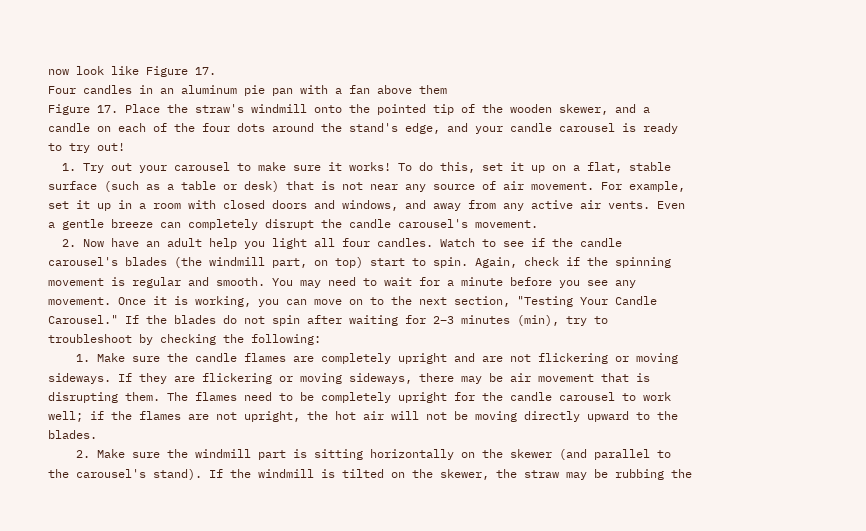now look like Figure 17.
Four candles in an aluminum pie pan with a fan above them
Figure 17. Place the straw's windmill onto the pointed tip of the wooden skewer, and a candle on each of the four dots around the stand's edge, and your candle carousel is ready to try out!
  1. Try out your carousel to make sure it works! To do this, set it up on a flat, stable surface (such as a table or desk) that is not near any source of air movement. For example, set it up in a room with closed doors and windows, and away from any active air vents. Even a gentle breeze can completely disrupt the candle carousel's movement.
  2. Now have an adult help you light all four candles. Watch to see if the candle carousel's blades (the windmill part, on top) start to spin. Again, check if the spinning movement is regular and smooth. You may need to wait for a minute before you see any movement. Once it is working, you can move on to the next section, "Testing Your Candle Carousel." If the blades do not spin after waiting for 2–3 minutes (min), try to troubleshoot by checking the following:
    1. Make sure the candle flames are completely upright and are not flickering or moving sideways. If they are flickering or moving sideways, there may be air movement that is disrupting them. The flames need to be completely upright for the candle carousel to work well; if the flames are not upright, the hot air will not be moving directly upward to the blades.
    2. Make sure the windmill part is sitting horizontally on the skewer (and parallel to the carousel's stand). If the windmill is tilted on the skewer, the straw may be rubbing the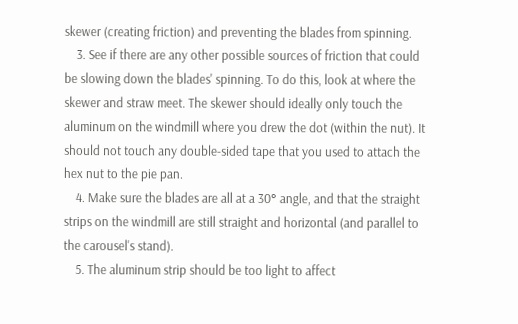skewer (creating friction) and preventing the blades from spinning.
    3. See if there are any other possible sources of friction that could be slowing down the blades' spinning. To do this, look at where the skewer and straw meet. The skewer should ideally only touch the aluminum on the windmill where you drew the dot (within the nut). It should not touch any double-sided tape that you used to attach the hex nut to the pie pan.
    4. Make sure the blades are all at a 30° angle, and that the straight strips on the windmill are still straight and horizontal (and parallel to the carousel's stand).
    5. The aluminum strip should be too light to affect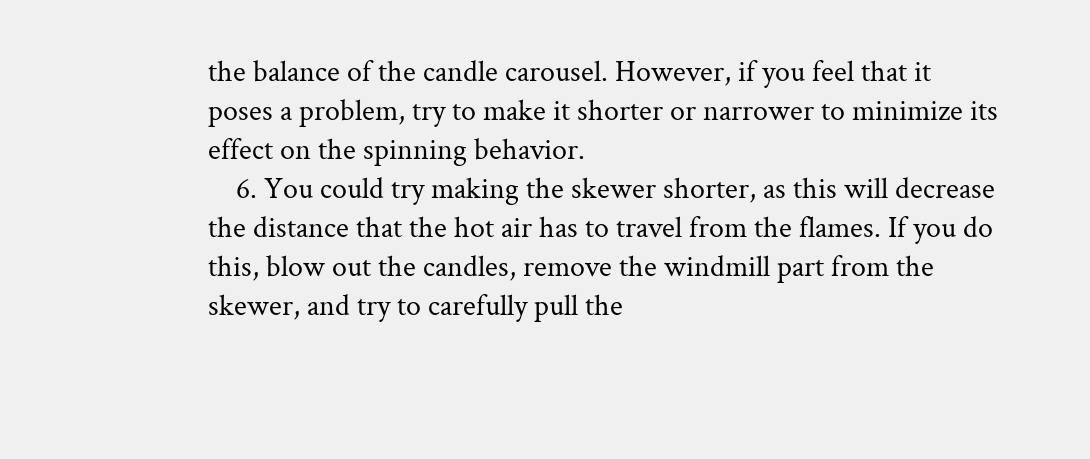the balance of the candle carousel. However, if you feel that it poses a problem, try to make it shorter or narrower to minimize its effect on the spinning behavior.
    6. You could try making the skewer shorter, as this will decrease the distance that the hot air has to travel from the flames. If you do this, blow out the candles, remove the windmill part from the skewer, and try to carefully pull the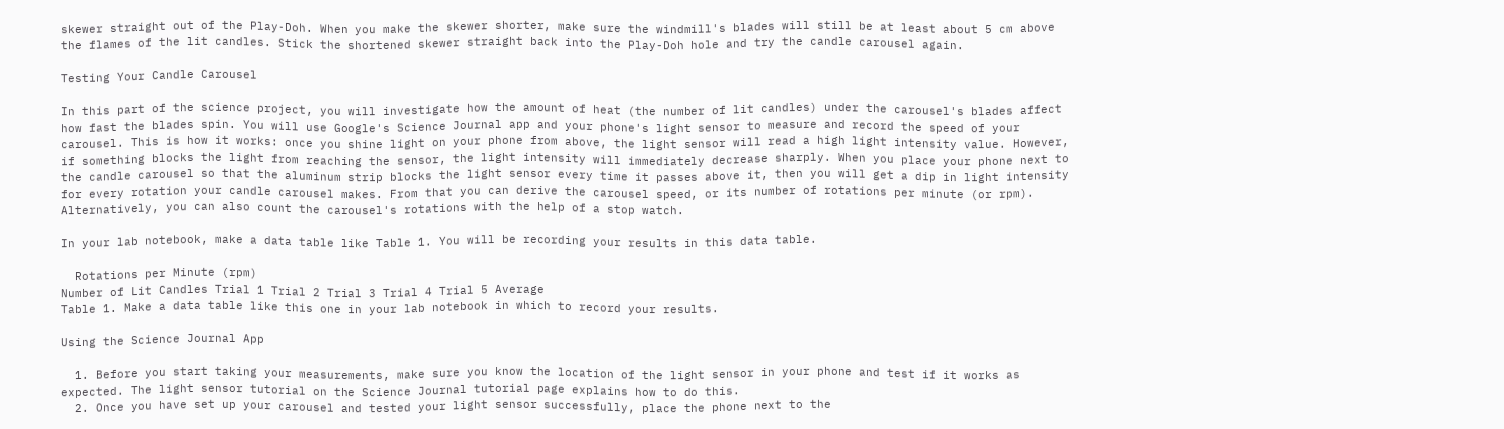skewer straight out of the Play-Doh. When you make the skewer shorter, make sure the windmill's blades will still be at least about 5 cm above the flames of the lit candles. Stick the shortened skewer straight back into the Play-Doh hole and try the candle carousel again.

Testing Your Candle Carousel

In this part of the science project, you will investigate how the amount of heat (the number of lit candles) under the carousel's blades affect how fast the blades spin. You will use Google's Science Journal app and your phone's light sensor to measure and record the speed of your carousel. This is how it works: once you shine light on your phone from above, the light sensor will read a high light intensity value. However, if something blocks the light from reaching the sensor, the light intensity will immediately decrease sharply. When you place your phone next to the candle carousel so that the aluminum strip blocks the light sensor every time it passes above it, then you will get a dip in light intensity for every rotation your candle carousel makes. From that you can derive the carousel speed, or its number of rotations per minute (or rpm). Alternatively, you can also count the carousel's rotations with the help of a stop watch.

In your lab notebook, make a data table like Table 1. You will be recording your results in this data table.

  Rotations per Minute (rpm)
Number of Lit Candles Trial 1 Trial 2 Trial 3 Trial 4 Trial 5 Average
Table 1. Make a data table like this one in your lab notebook in which to record your results.

Using the Science Journal App

  1. Before you start taking your measurements, make sure you know the location of the light sensor in your phone and test if it works as expected. The light sensor tutorial on the Science Journal tutorial page explains how to do this.
  2. Once you have set up your carousel and tested your light sensor successfully, place the phone next to the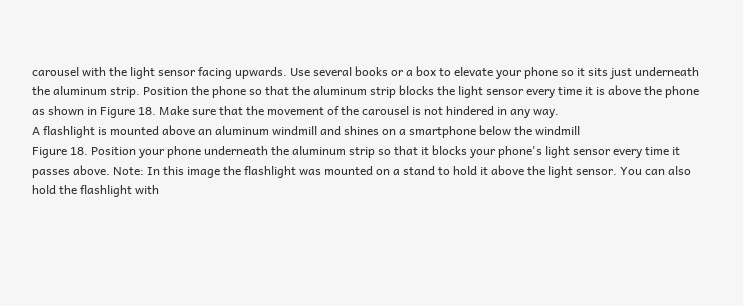carousel with the light sensor facing upwards. Use several books or a box to elevate your phone so it sits just underneath the aluminum strip. Position the phone so that the aluminum strip blocks the light sensor every time it is above the phone as shown in Figure 18. Make sure that the movement of the carousel is not hindered in any way.
A flashlight is mounted above an aluminum windmill and shines on a smartphone below the windmill
Figure 18. Position your phone underneath the aluminum strip so that it blocks your phone's light sensor every time it passes above. Note: In this image the flashlight was mounted on a stand to hold it above the light sensor. You can also hold the flashlight with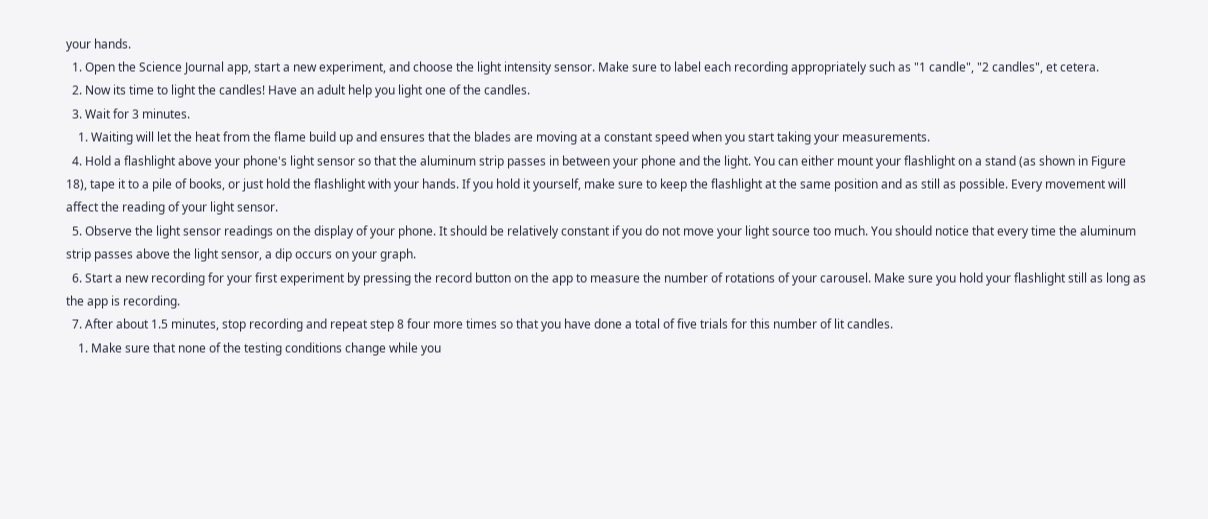your hands.
  1. Open the Science Journal app, start a new experiment, and choose the light intensity sensor. Make sure to label each recording appropriately such as "1 candle", "2 candles", et cetera.
  2. Now its time to light the candles! Have an adult help you light one of the candles.
  3. Wait for 3 minutes.
    1. Waiting will let the heat from the flame build up and ensures that the blades are moving at a constant speed when you start taking your measurements.
  4. Hold a flashlight above your phone's light sensor so that the aluminum strip passes in between your phone and the light. You can either mount your flashlight on a stand (as shown in Figure 18), tape it to a pile of books, or just hold the flashlight with your hands. If you hold it yourself, make sure to keep the flashlight at the same position and as still as possible. Every movement will affect the reading of your light sensor.
  5. Observe the light sensor readings on the display of your phone. It should be relatively constant if you do not move your light source too much. You should notice that every time the aluminum strip passes above the light sensor, a dip occurs on your graph.
  6. Start a new recording for your first experiment by pressing the record button on the app to measure the number of rotations of your carousel. Make sure you hold your flashlight still as long as the app is recording.
  7. After about 1.5 minutes, stop recording and repeat step 8 four more times so that you have done a total of five trials for this number of lit candles.
    1. Make sure that none of the testing conditions change while you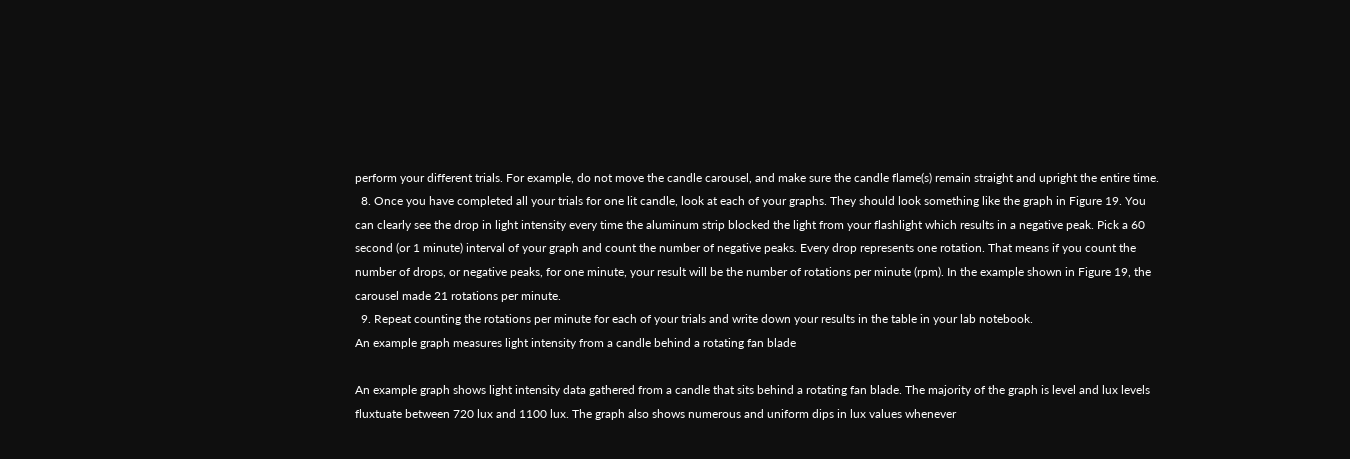perform your different trials. For example, do not move the candle carousel, and make sure the candle flame(s) remain straight and upright the entire time.
  8. Once you have completed all your trials for one lit candle, look at each of your graphs. They should look something like the graph in Figure 19. You can clearly see the drop in light intensity every time the aluminum strip blocked the light from your flashlight which results in a negative peak. Pick a 60 second (or 1 minute) interval of your graph and count the number of negative peaks. Every drop represents one rotation. That means if you count the number of drops, or negative peaks, for one minute, your result will be the number of rotations per minute (rpm). In the example shown in Figure 19, the carousel made 21 rotations per minute.
  9. Repeat counting the rotations per minute for each of your trials and write down your results in the table in your lab notebook.
An example graph measures light intensity from a candle behind a rotating fan blade

An example graph shows light intensity data gathered from a candle that sits behind a rotating fan blade. The majority of the graph is level and lux levels fluxtuate between 720 lux and 1100 lux. The graph also shows numerous and uniform dips in lux values whenever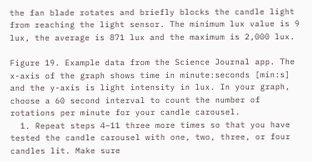the fan blade rotates and briefly blocks the candle light from reaching the light sensor. The minimum lux value is 9 lux, the average is 871 lux and the maximum is 2,000 lux.

Figure 19. Example data from the Science Journal app. The x-axis of the graph shows time in minute:seconds [min:s] and the y-axis is light intensity in lux. In your graph, choose a 60 second interval to count the number of rotations per minute for your candle carousel.
  1. Repeat steps 4–11 three more times so that you have tested the candle carousel with one, two, three, or four candles lit. Make sure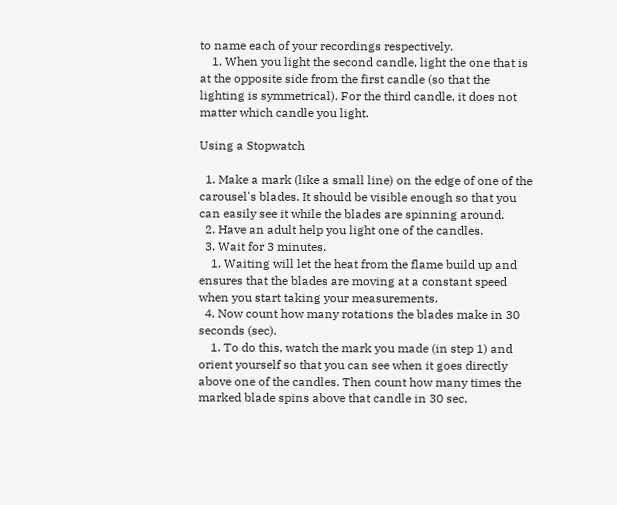to name each of your recordings respectively.
    1. When you light the second candle, light the one that is at the opposite side from the first candle (so that the lighting is symmetrical). For the third candle, it does not matter which candle you light.

Using a Stopwatch

  1. Make a mark (like a small line) on the edge of one of the carousel's blades. It should be visible enough so that you can easily see it while the blades are spinning around.
  2. Have an adult help you light one of the candles.
  3. Wait for 3 minutes.
    1. Waiting will let the heat from the flame build up and ensures that the blades are moving at a constant speed when you start taking your measurements.
  4. Now count how many rotations the blades make in 30 seconds (sec).
    1. To do this, watch the mark you made (in step 1) and orient yourself so that you can see when it goes directly above one of the candles. Then count how many times the marked blade spins above that candle in 30 sec.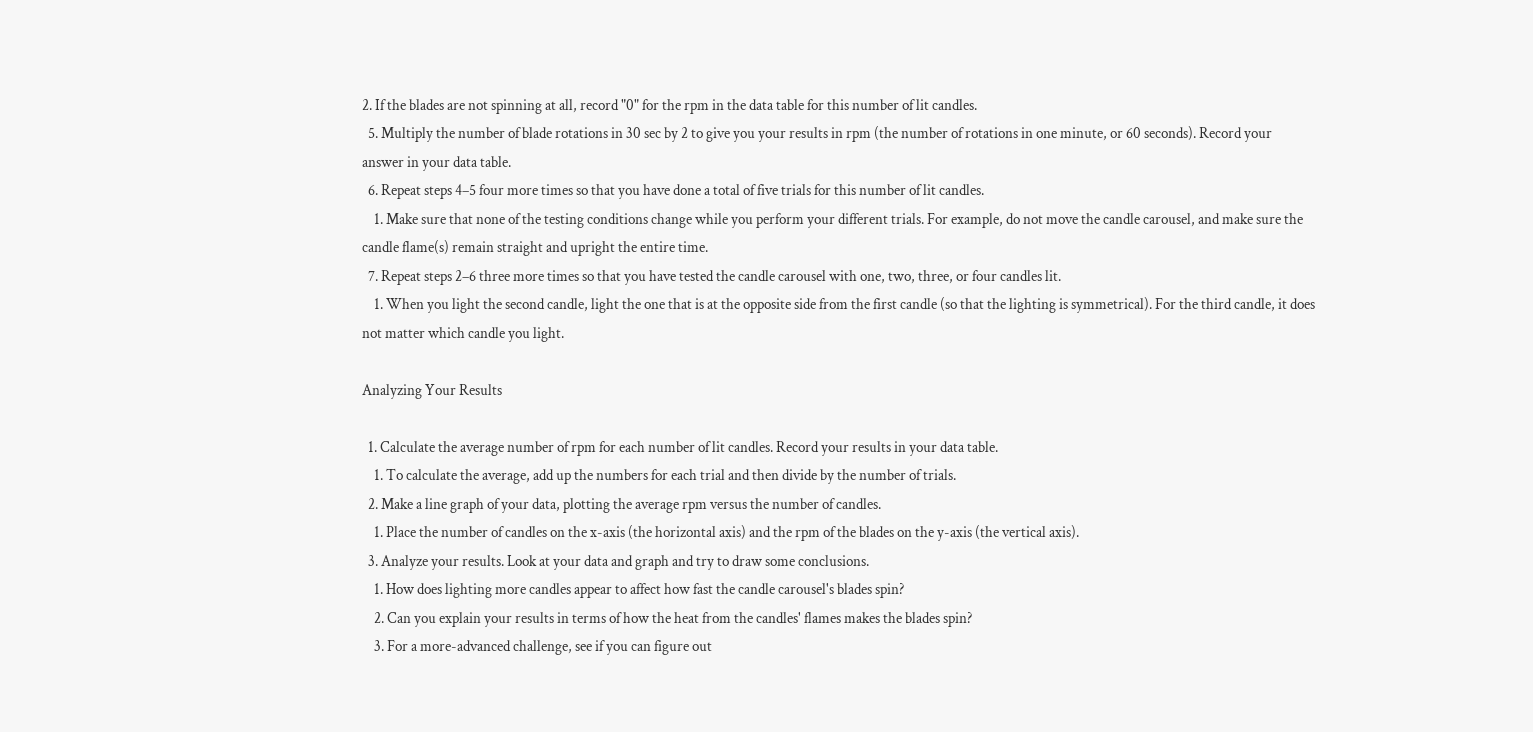2. If the blades are not spinning at all, record "0" for the rpm in the data table for this number of lit candles.
  5. Multiply the number of blade rotations in 30 sec by 2 to give you your results in rpm (the number of rotations in one minute, or 60 seconds). Record your answer in your data table.
  6. Repeat steps 4–5 four more times so that you have done a total of five trials for this number of lit candles.
    1. Make sure that none of the testing conditions change while you perform your different trials. For example, do not move the candle carousel, and make sure the candle flame(s) remain straight and upright the entire time.
  7. Repeat steps 2–6 three more times so that you have tested the candle carousel with one, two, three, or four candles lit.
    1. When you light the second candle, light the one that is at the opposite side from the first candle (so that the lighting is symmetrical). For the third candle, it does not matter which candle you light.

Analyzing Your Results

  1. Calculate the average number of rpm for each number of lit candles. Record your results in your data table.
    1. To calculate the average, add up the numbers for each trial and then divide by the number of trials.
  2. Make a line graph of your data, plotting the average rpm versus the number of candles.
    1. Place the number of candles on the x-axis (the horizontal axis) and the rpm of the blades on the y-axis (the vertical axis).
  3. Analyze your results. Look at your data and graph and try to draw some conclusions.
    1. How does lighting more candles appear to affect how fast the candle carousel's blades spin?
    2. Can you explain your results in terms of how the heat from the candles' flames makes the blades spin?
    3. For a more-advanced challenge, see if you can figure out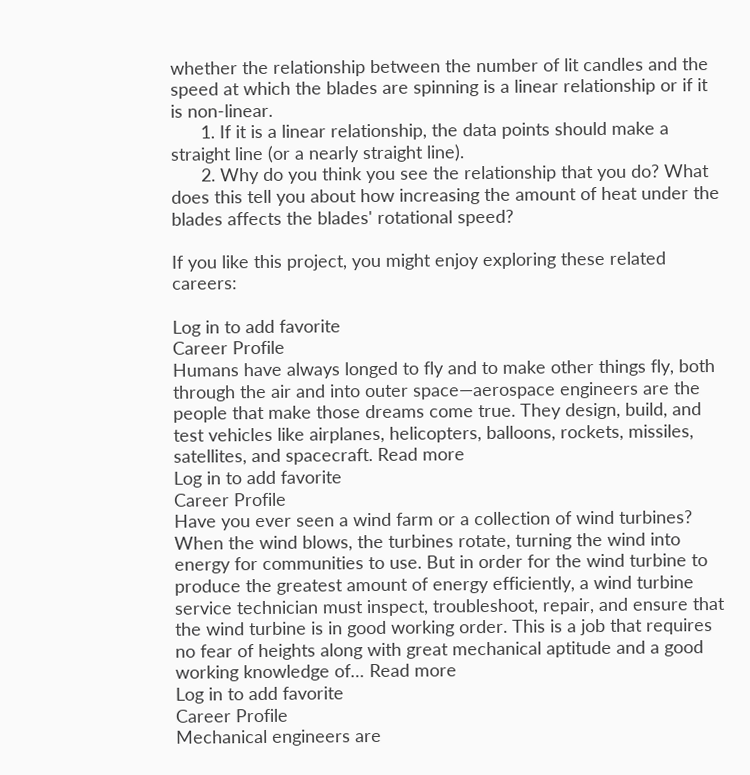whether the relationship between the number of lit candles and the speed at which the blades are spinning is a linear relationship or if it is non-linear.
      1. If it is a linear relationship, the data points should make a straight line (or a nearly straight line).
      2. Why do you think you see the relationship that you do? What does this tell you about how increasing the amount of heat under the blades affects the blades' rotational speed?

If you like this project, you might enjoy exploring these related careers:

Log in to add favorite
Career Profile
Humans have always longed to fly and to make other things fly, both through the air and into outer space—aerospace engineers are the people that make those dreams come true. They design, build, and test vehicles like airplanes, helicopters, balloons, rockets, missiles, satellites, and spacecraft. Read more
Log in to add favorite
Career Profile
Have you ever seen a wind farm or a collection of wind turbines? When the wind blows, the turbines rotate, turning the wind into energy for communities to use. But in order for the wind turbine to produce the greatest amount of energy efficiently, a wind turbine service technician must inspect, troubleshoot, repair, and ensure that the wind turbine is in good working order. This is a job that requires no fear of heights along with great mechanical aptitude and a good working knowledge of… Read more
Log in to add favorite
Career Profile
Mechanical engineers are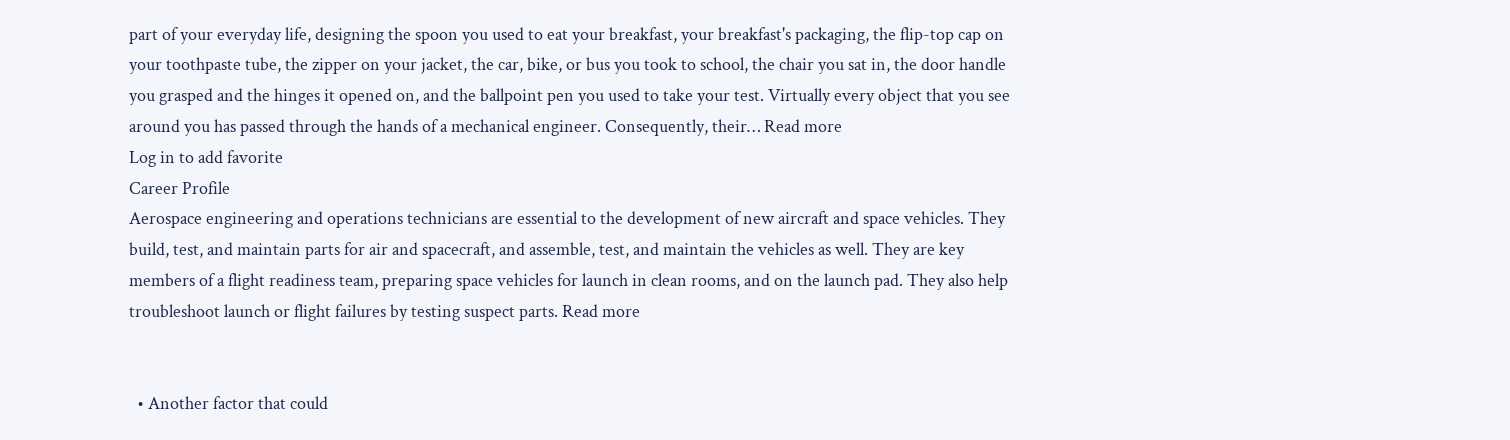part of your everyday life, designing the spoon you used to eat your breakfast, your breakfast's packaging, the flip-top cap on your toothpaste tube, the zipper on your jacket, the car, bike, or bus you took to school, the chair you sat in, the door handle you grasped and the hinges it opened on, and the ballpoint pen you used to take your test. Virtually every object that you see around you has passed through the hands of a mechanical engineer. Consequently, their… Read more
Log in to add favorite
Career Profile
Aerospace engineering and operations technicians are essential to the development of new aircraft and space vehicles. They build, test, and maintain parts for air and spacecraft, and assemble, test, and maintain the vehicles as well. They are key members of a flight readiness team, preparing space vehicles for launch in clean rooms, and on the launch pad. They also help troubleshoot launch or flight failures by testing suspect parts. Read more


  • Another factor that could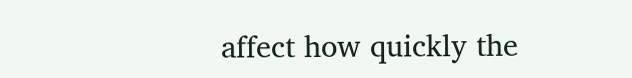affect how quickly the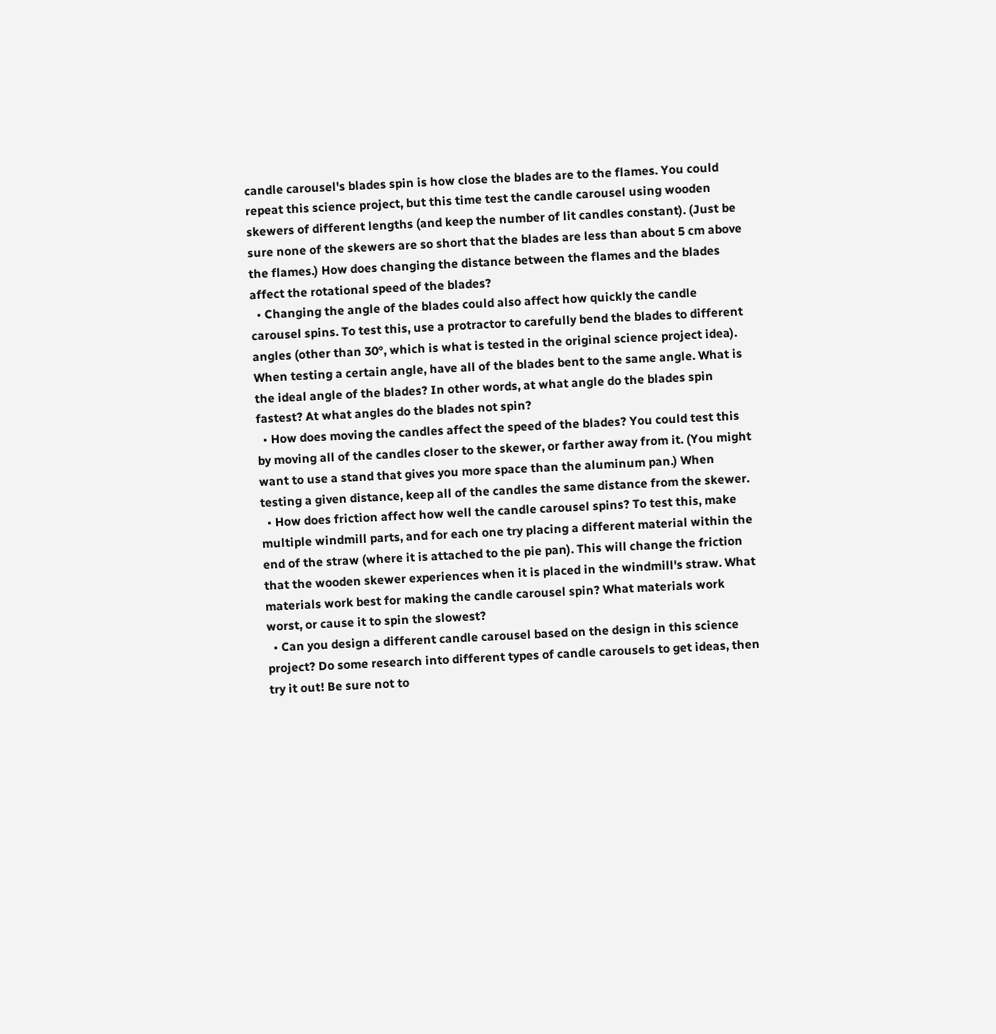candle carousel's blades spin is how close the blades are to the flames. You could repeat this science project, but this time test the candle carousel using wooden skewers of different lengths (and keep the number of lit candles constant). (Just be sure none of the skewers are so short that the blades are less than about 5 cm above the flames.) How does changing the distance between the flames and the blades affect the rotational speed of the blades?
  • Changing the angle of the blades could also affect how quickly the candle carousel spins. To test this, use a protractor to carefully bend the blades to different angles (other than 30°, which is what is tested in the original science project idea). When testing a certain angle, have all of the blades bent to the same angle. What is the ideal angle of the blades? In other words, at what angle do the blades spin fastest? At what angles do the blades not spin?
  • How does moving the candles affect the speed of the blades? You could test this by moving all of the candles closer to the skewer, or farther away from it. (You might want to use a stand that gives you more space than the aluminum pan.) When testing a given distance, keep all of the candles the same distance from the skewer.
  • How does friction affect how well the candle carousel spins? To test this, make multiple windmill parts, and for each one try placing a different material within the end of the straw (where it is attached to the pie pan). This will change the friction that the wooden skewer experiences when it is placed in the windmill's straw. What materials work best for making the candle carousel spin? What materials work worst, or cause it to spin the slowest?
  • Can you design a different candle carousel based on the design in this science project? Do some research into different types of candle carousels to get ideas, then try it out! Be sure not to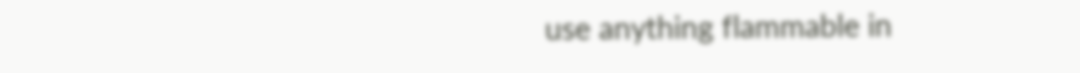use anything flammable in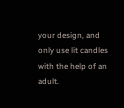your design, and only use lit candles with the help of an adult.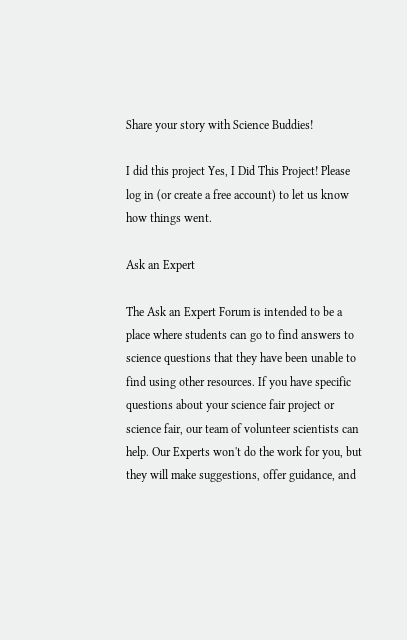Share your story with Science Buddies!

I did this project Yes, I Did This Project! Please log in (or create a free account) to let us know how things went.

Ask an Expert

The Ask an Expert Forum is intended to be a place where students can go to find answers to science questions that they have been unable to find using other resources. If you have specific questions about your science fair project or science fair, our team of volunteer scientists can help. Our Experts won't do the work for you, but they will make suggestions, offer guidance, and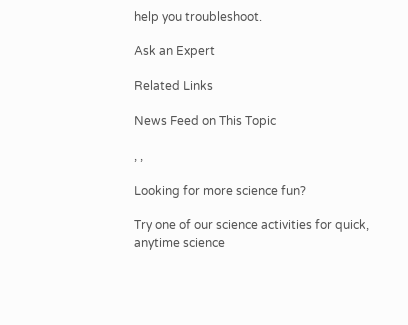help you troubleshoot.

Ask an Expert

Related Links

News Feed on This Topic

, ,

Looking for more science fun?

Try one of our science activities for quick, anytime science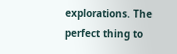explorations. The perfect thing to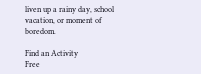liven up a rainy day, school vacation, or moment of boredom.

Find an Activity
Free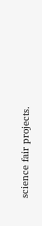science fair projects.